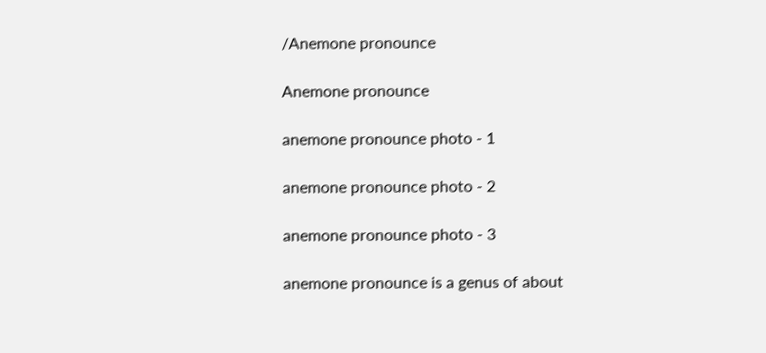/Anemone pronounce

Anemone pronounce

anemone pronounce photo - 1

anemone pronounce photo - 2

anemone pronounce photo - 3

anemone pronounce is a genus of about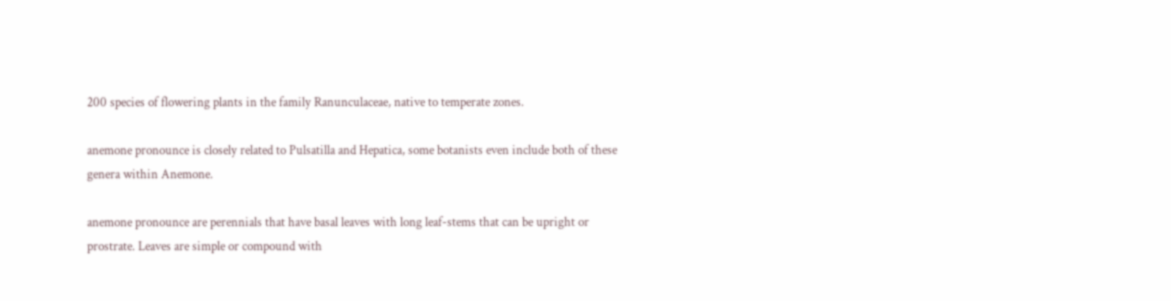200 species of flowering plants in the family Ranunculaceae, native to temperate zones.

anemone pronounce is closely related to Pulsatilla and Hepatica, some botanists even include both of these genera within Anemone.

anemone pronounce are perennials that have basal leaves with long leaf-stems that can be upright or prostrate. Leaves are simple or compound with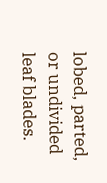lobed, parted, or undivided leaf blades.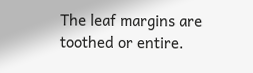The leaf margins are toothed or entire.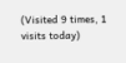(Visited 9 times, 1 visits today)